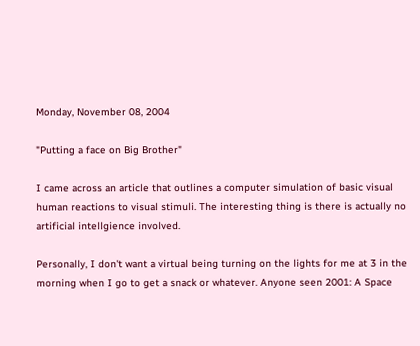Monday, November 08, 2004

"Putting a face on Big Brother"

I came across an article that outlines a computer simulation of basic visual human reactions to visual stimuli. The interesting thing is there is actually no artificial intellgience involved.

Personally, I don't want a virtual being turning on the lights for me at 3 in the morning when I go to get a snack or whatever. Anyone seen 2001: A Space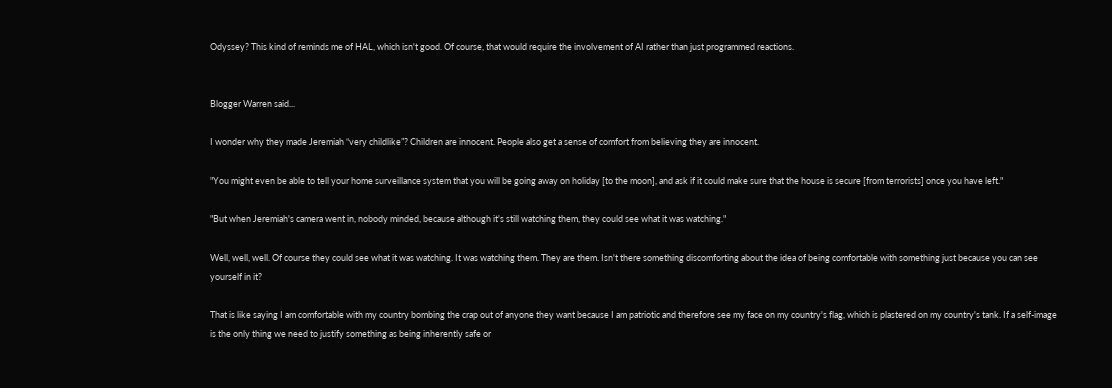Odyssey? This kind of reminds me of HAL, which isn't good. Of course, that would require the involvement of AI rather than just programmed reactions.


Blogger Warren said...

I wonder why they made Jeremiah “very childlike”? Children are innocent. People also get a sense of comfort from believing they are innocent.

"You might even be able to tell your home surveillance system that you will be going away on holiday [to the moon], and ask if it could make sure that the house is secure [from terrorists] once you have left."

"But when Jeremiah's camera went in, nobody minded, because although it's still watching them, they could see what it was watching."

Well, well, well. Of course they could see what it was watching. It was watching them. They are them. Isn't there something discomforting about the idea of being comfortable with something just because you can see yourself in it?

That is like saying I am comfortable with my country bombing the crap out of anyone they want because I am patriotic and therefore see my face on my country's flag, which is plastered on my country's tank. If a self-image is the only thing we need to justify something as being inherently safe or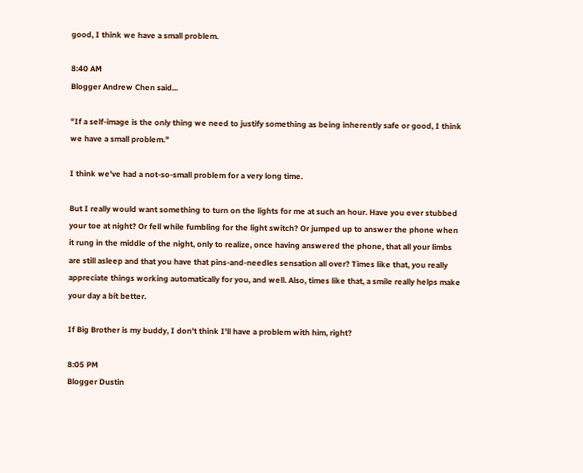good, I think we have a small problem.

8:40 AM
Blogger Andrew Chen said...

"If a self-image is the only thing we need to justify something as being inherently safe or good, I think we have a small problem."

I think we've had a not-so-small problem for a very long time.

But I really would want something to turn on the lights for me at such an hour. Have you ever stubbed your toe at night? Or fell while fumbling for the light switch? Or jumped up to answer the phone when it rung in the middle of the night, only to realize, once having answered the phone, that all your limbs are still asleep and that you have that pins-and-needles sensation all over? Times like that, you really appreciate things working automatically for you, and well. Also, times like that, a smile really helps make your day a bit better.

If Big Brother is my buddy, I don't think I'll have a problem with him, right?

8:05 PM
Blogger Dustin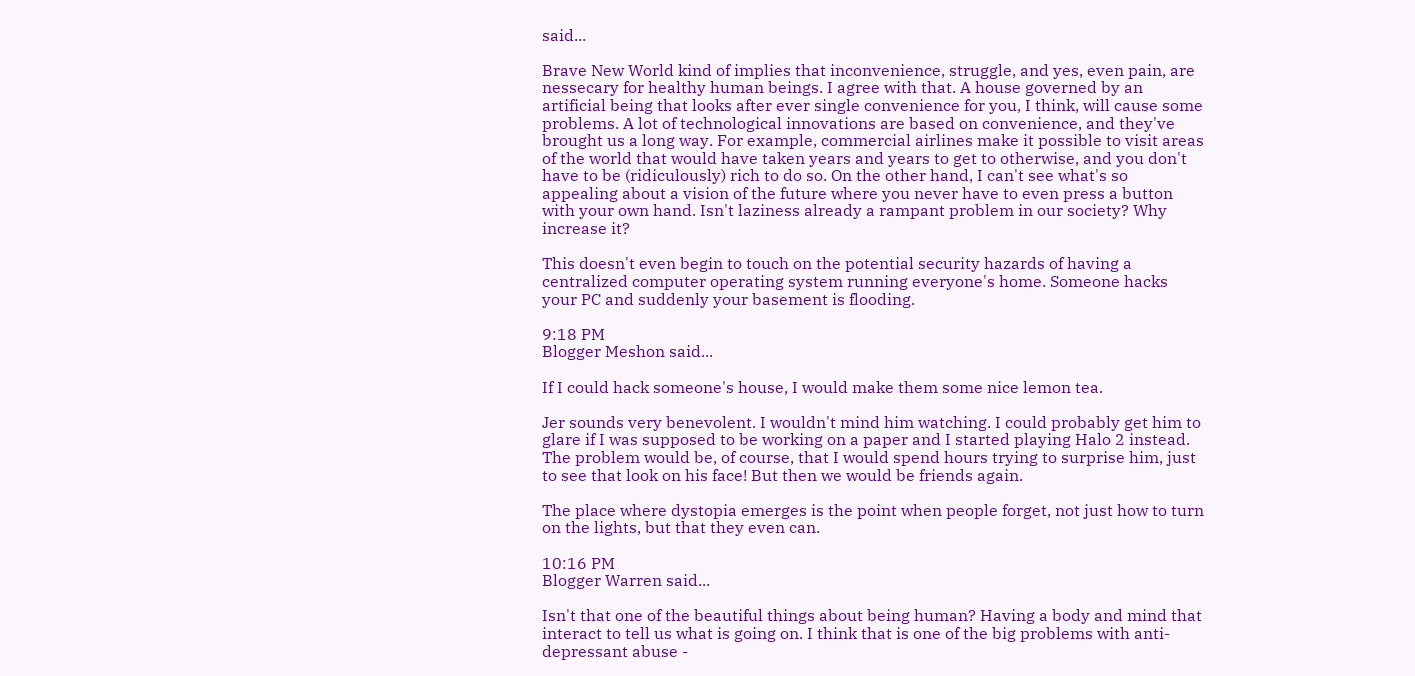said...

Brave New World kind of implies that inconvenience, struggle, and yes, even pain, are nessecary for healthy human beings. I agree with that. A house governed by an artificial being that looks after ever single convenience for you, I think, will cause some problems. A lot of technological innovations are based on convenience, and they've brought us a long way. For example, commercial airlines make it possible to visit areas of the world that would have taken years and years to get to otherwise, and you don't have to be (ridiculously) rich to do so. On the other hand, I can't see what's so appealing about a vision of the future where you never have to even press a button with your own hand. Isn't laziness already a rampant problem in our society? Why increase it?

This doesn't even begin to touch on the potential security hazards of having a centralized computer operating system running everyone's home. Someone hacks your PC and suddenly your basement is flooding.

9:18 PM
Blogger Meshon said...

If I could hack someone's house, I would make them some nice lemon tea.

Jer sounds very benevolent. I wouldn't mind him watching. I could probably get him to glare if I was supposed to be working on a paper and I started playing Halo 2 instead. The problem would be, of course, that I would spend hours trying to surprise him, just to see that look on his face! But then we would be friends again.

The place where dystopia emerges is the point when people forget, not just how to turn on the lights, but that they even can.

10:16 PM
Blogger Warren said...

Isn't that one of the beautiful things about being human? Having a body and mind that interact to tell us what is going on. I think that is one of the big problems with anti-depressant abuse -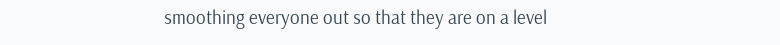smoothing everyone out so that they are on a level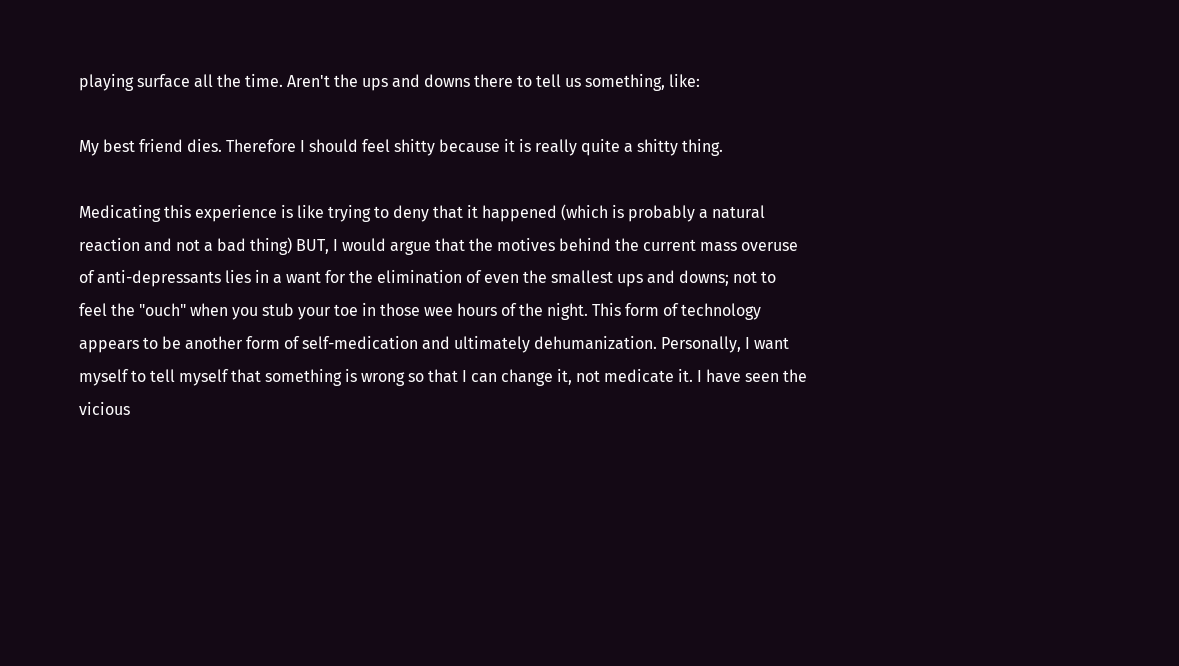playing surface all the time. Aren't the ups and downs there to tell us something, like:

My best friend dies. Therefore I should feel shitty because it is really quite a shitty thing.

Medicating this experience is like trying to deny that it happened (which is probably a natural reaction and not a bad thing) BUT, I would argue that the motives behind the current mass overuse of anti-depressants lies in a want for the elimination of even the smallest ups and downs; not to feel the "ouch" when you stub your toe in those wee hours of the night. This form of technology appears to be another form of self-medication and ultimately dehumanization. Personally, I want myself to tell myself that something is wrong so that I can change it, not medicate it. I have seen the vicious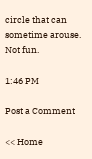circle that can sometime arouse. Not fun.

1:46 PM

Post a Comment

<< Home